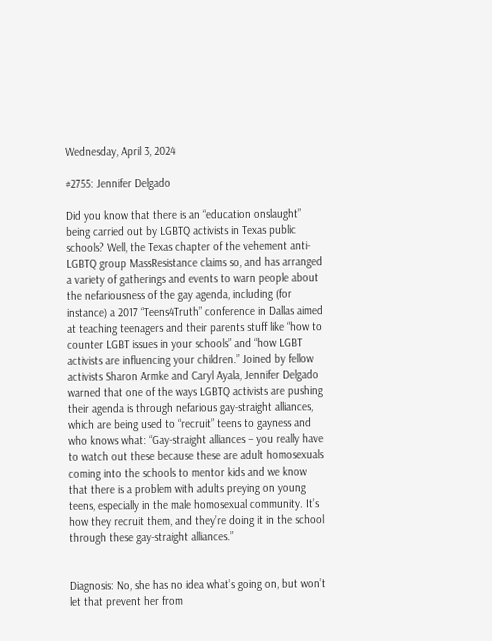Wednesday, April 3, 2024

#2755: Jennifer Delgado

Did you know that there is an “education onslaught” being carried out by LGBTQ activists in Texas public schools? Well, the Texas chapter of the vehement anti-LGBTQ group MassResistance claims so, and has arranged a variety of gatherings and events to warn people about the nefariousness of the gay agenda, including (for instance) a 2017 “Teens4Truth” conference in Dallas aimed at teaching teenagers and their parents stuff like “how to counter LGBT issues in your schools” and “how LGBT activists are influencing your children.” Joined by fellow activists Sharon Armke and Caryl Ayala, Jennifer Delgado warned that one of the ways LGBTQ activists are pushing their agenda is through nefarious gay-straight alliances, which are being used to “recruit” teens to gayness and who knows what: “Gay-straight alliances – you really have to watch out these because these are adult homosexuals coming into the schools to mentor kids and we know that there is a problem with adults preying on young teens, especially in the male homosexual community. It’s how they recruit them, and they’re doing it in the school through these gay-straight alliances.”


Diagnosis: No, she has no idea what’s going on, but won’t let that prevent her from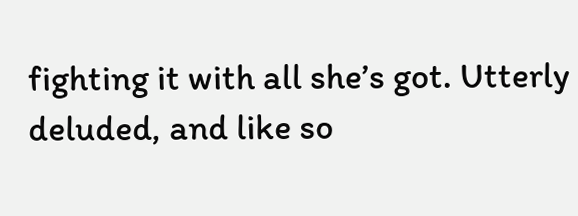fighting it with all she’s got. Utterly deluded, and like so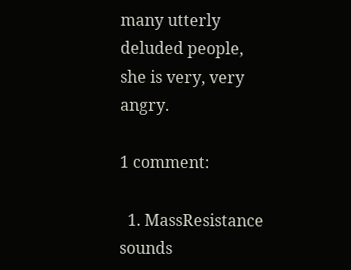many utterly deluded people, she is very, very angry.

1 comment:

  1. MassResistance sounds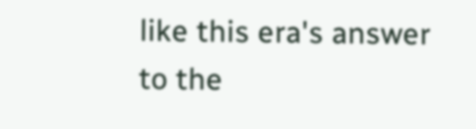like this era's answer to the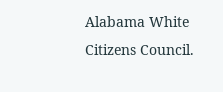Alabama White Citizens Council.